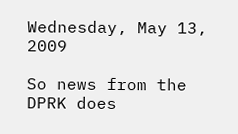Wednesday, May 13, 2009

So news from the DPRK does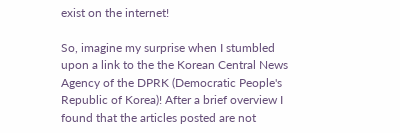exist on the internet!

So, imagine my surprise when I stumbled upon a link to the the Korean Central News Agency of the DPRK (Democratic People's Republic of Korea)! After a brief overview I found that the articles posted are not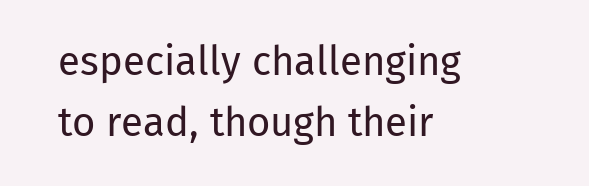especially challenging to read, though their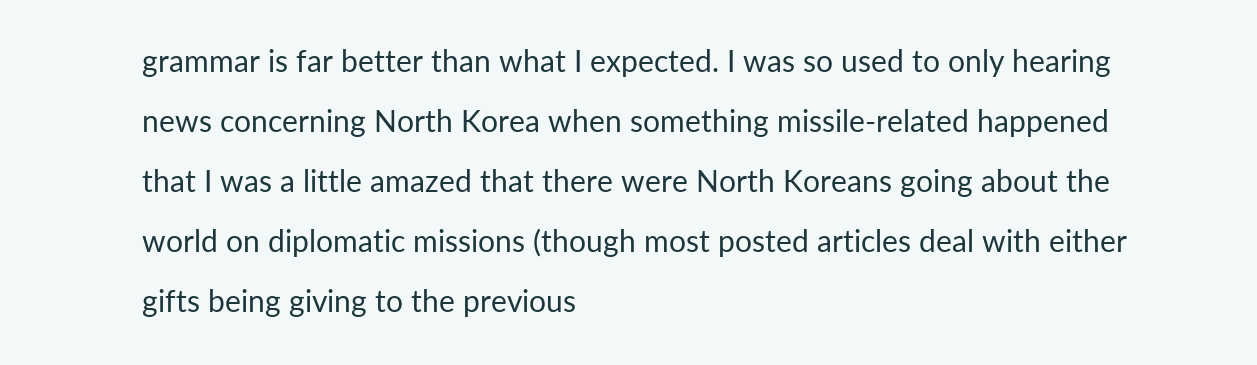grammar is far better than what I expected. I was so used to only hearing news concerning North Korea when something missile-related happened that I was a little amazed that there were North Koreans going about the world on diplomatic missions (though most posted articles deal with either gifts being giving to the previous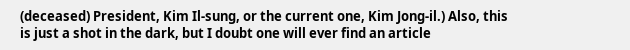(deceased) President, Kim Il-sung, or the current one, Kim Jong-il.) Also, this is just a shot in the dark, but I doubt one will ever find an article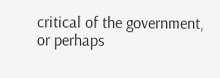critical of the government, or perhaps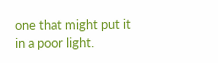one that might put it in a poor light.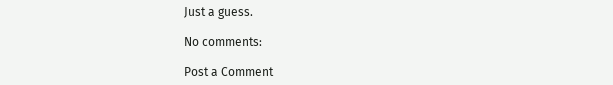Just a guess.

No comments:

Post a Comment